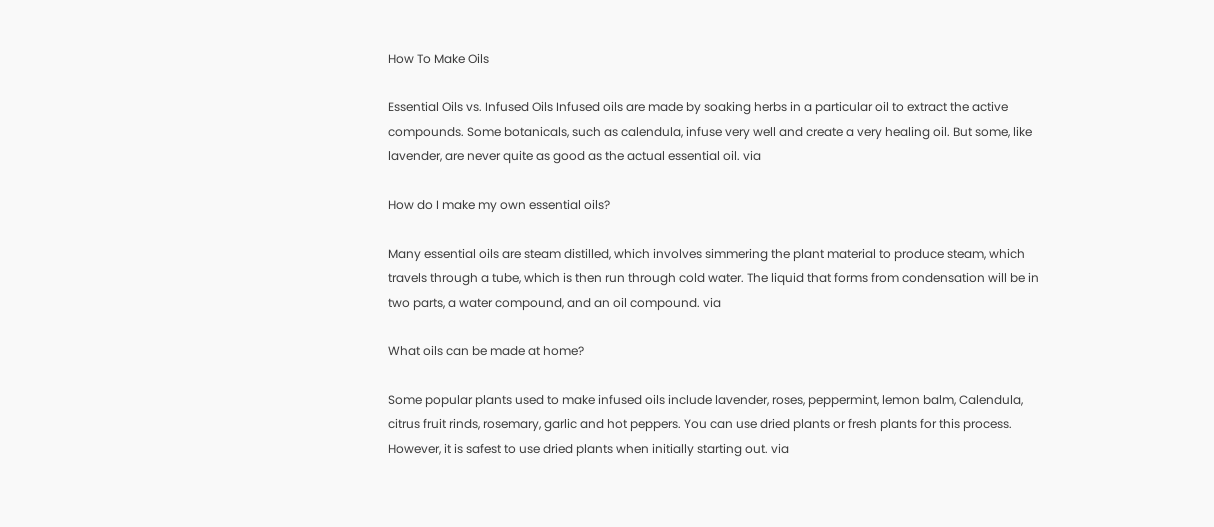How To Make Oils

Essential Oils vs. Infused Oils Infused oils are made by soaking herbs in a particular oil to extract the active compounds. Some botanicals, such as calendula, infuse very well and create a very healing oil. But some, like lavender, are never quite as good as the actual essential oil. via

How do I make my own essential oils?

Many essential oils are steam distilled, which involves simmering the plant material to produce steam, which travels through a tube, which is then run through cold water. The liquid that forms from condensation will be in two parts, a water compound, and an oil compound. via

What oils can be made at home?

Some popular plants used to make infused oils include lavender, roses, peppermint, lemon balm, Calendula, citrus fruit rinds, rosemary, garlic and hot peppers. You can use dried plants or fresh plants for this process. However, it is safest to use dried plants when initially starting out. via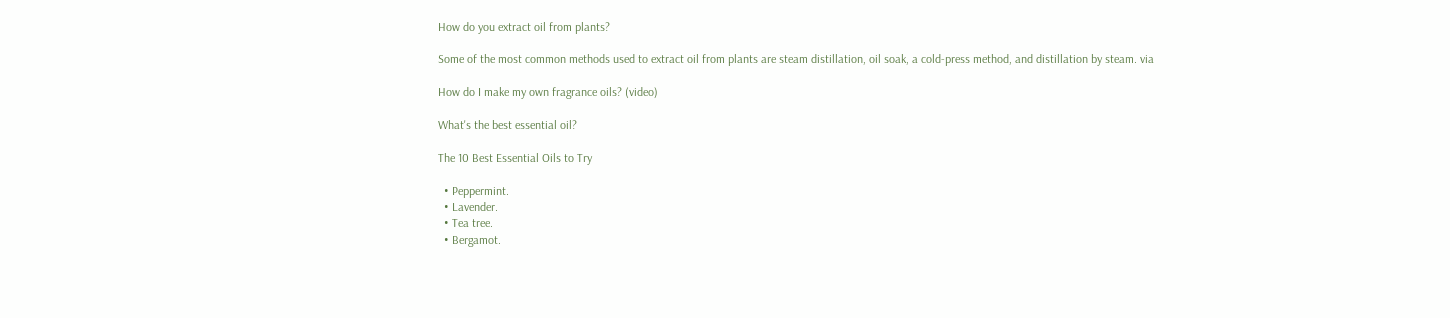How do you extract oil from plants?

Some of the most common methods used to extract oil from plants are steam distillation, oil soak, a cold-press method, and distillation by steam. via

How do I make my own fragrance oils? (video)

What's the best essential oil?

The 10 Best Essential Oils to Try

  • Peppermint.
  • Lavender.
  • Tea tree.
  • Bergamot.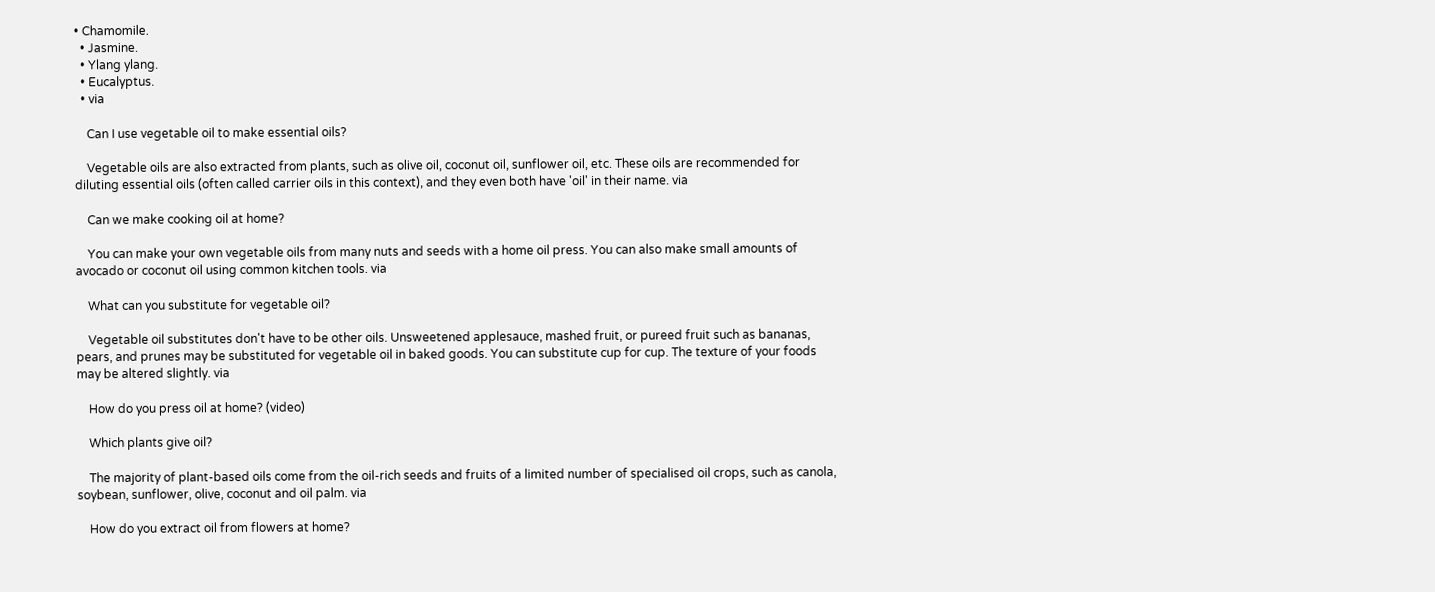• Chamomile.
  • Jasmine.
  • Ylang ylang.
  • Eucalyptus.
  • via

    Can I use vegetable oil to make essential oils?

    Vegetable oils are also extracted from plants, such as olive oil, coconut oil, sunflower oil, etc. These oils are recommended for diluting essential oils (often called carrier oils in this context), and they even both have 'oil' in their name. via

    Can we make cooking oil at home?

    You can make your own vegetable oils from many nuts and seeds with a home oil press. You can also make small amounts of avocado or coconut oil using common kitchen tools. via

    What can you substitute for vegetable oil?

    Vegetable oil substitutes don't have to be other oils. Unsweetened applesauce, mashed fruit, or pureed fruit such as bananas, pears, and prunes may be substituted for vegetable oil in baked goods. You can substitute cup for cup. The texture of your foods may be altered slightly. via

    How do you press oil at home? (video)

    Which plants give oil?

    The majority of plant-based oils come from the oil-rich seeds and fruits of a limited number of specialised oil crops, such as canola, soybean, sunflower, olive, coconut and oil palm. via

    How do you extract oil from flowers at home?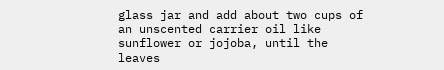glass jar and add about two cups of an unscented carrier oil like sunflower or jojoba, until the leaves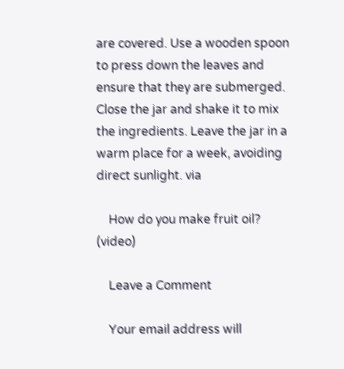are covered. Use a wooden spoon to press down the leaves and ensure that they are submerged. Close the jar and shake it to mix the ingredients. Leave the jar in a warm place for a week, avoiding direct sunlight. via

    How do you make fruit oil? (video)

    Leave a Comment

    Your email address will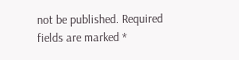not be published. Required fields are marked *